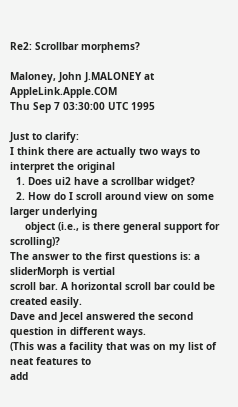Re2: Scrollbar morphems?

Maloney, John J.MALONEY at AppleLink.Apple.COM
Thu Sep 7 03:30:00 UTC 1995

Just to clarify:
I think there are actually two ways to interpret the original
  1. Does ui2 have a scrollbar widget?
  2. How do I scroll around view on some larger underlying
     object (i.e., is there general support for scrolling)?
The answer to the first questions is: a sliderMorph is vertial
scroll bar. A horizontal scroll bar could be created easily.
Dave and Jecel answered the second question in different ways.
(This was a facility that was on my list of neat features to
add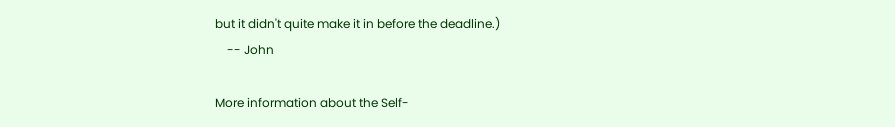but it didn't quite make it in before the deadline.)
    -- John

More information about the Self-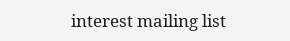interest mailing list